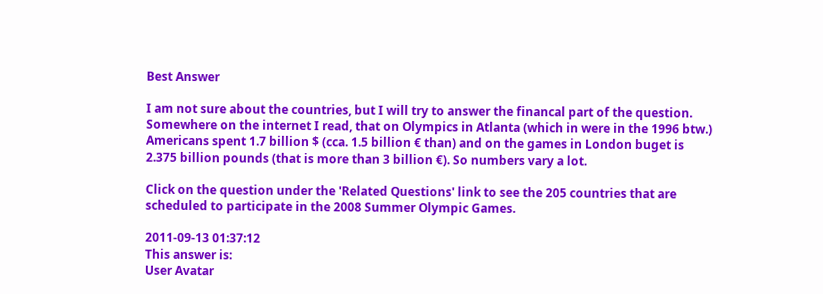Best Answer

I am not sure about the countries, but I will try to answer the financal part of the question. Somewhere on the internet I read, that on Olympics in Atlanta (which in were in the 1996 btw.) Americans spent 1.7 billion $ (cca. 1.5 billion € than) and on the games in London buget is 2.375 billion pounds (that is more than 3 billion €). So numbers vary a lot.

Click on the question under the 'Related Questions' link to see the 205 countries that are scheduled to participate in the 2008 Summer Olympic Games.

2011-09-13 01:37:12
This answer is:
User Avatar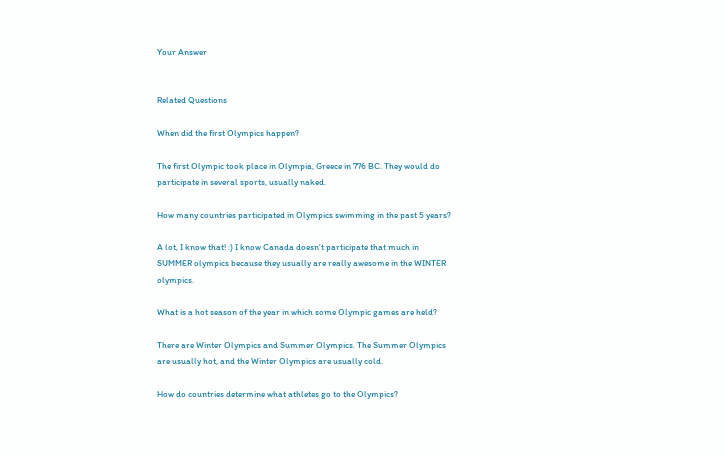Your Answer


Related Questions

When did the first Olympics happen?

The first Olympic took place in Olympia, Greece in 776 BC. They would do participate in several sports, usually naked.

How many countries participated in Olympics swimming in the past 5 years?

A lot, I know that! :) I know Canada doesn't participate that much in SUMMER olympics because they usually are really awesome in the WINTER olympics.

What is a hot season of the year in which some Olympic games are held?

There are Winter Olympics and Summer Olympics. The Summer Olympics are usually hot, and the Winter Olympics are usually cold.

How do countries determine what athletes go to the Olympics?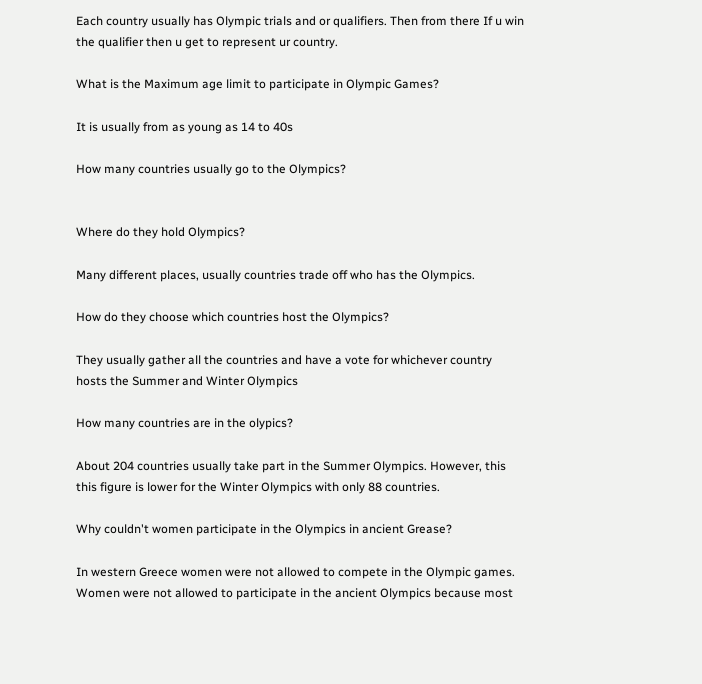Each country usually has Olympic trials and or qualifiers. Then from there If u win the qualifier then u get to represent ur country.

What is the Maximum age limit to participate in Olympic Games?

It is usually from as young as 14 to 40s

How many countries usually go to the Olympics?


Where do they hold Olympics?

Many different places, usually countries trade off who has the Olympics.

How do they choose which countries host the Olympics?

They usually gather all the countries and have a vote for whichever country hosts the Summer and Winter Olympics

How many countries are in the olypics?

About 204 countries usually take part in the Summer Olympics. However, this this figure is lower for the Winter Olympics with only 88 countries.

Why couldn't women participate in the Olympics in ancient Grease?

In western Greece women were not allowed to compete in the Olympic games. Women were not allowed to participate in the ancient Olympics because most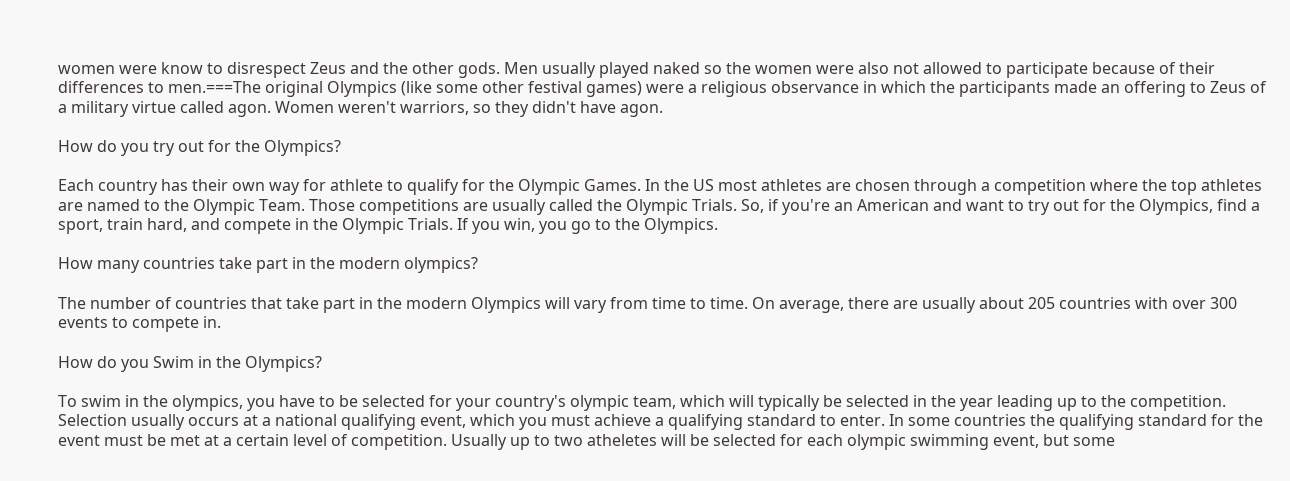women were know to disrespect Zeus and the other gods. Men usually played naked so the women were also not allowed to participate because of their differences to men.===The original Olympics (like some other festival games) were a religious observance in which the participants made an offering to Zeus of a military virtue called agon. Women weren't warriors, so they didn't have agon.

How do you try out for the Olympics?

Each country has their own way for athlete to qualify for the Olympic Games. In the US most athletes are chosen through a competition where the top athletes are named to the Olympic Team. Those competitions are usually called the Olympic Trials. So, if you're an American and want to try out for the Olympics, find a sport, train hard, and compete in the Olympic Trials. If you win, you go to the Olympics.

How many countries take part in the modern olympics?

The number of countries that take part in the modern Olympics will vary from time to time. On average, there are usually about 205 countries with over 300 events to compete in.

How do you Swim in the Olympics?

To swim in the olympics, you have to be selected for your country's olympic team, which will typically be selected in the year leading up to the competition. Selection usually occurs at a national qualifying event, which you must achieve a qualifying standard to enter. In some countries the qualifying standard for the event must be met at a certain level of competition. Usually up to two atheletes will be selected for each olympic swimming event, but some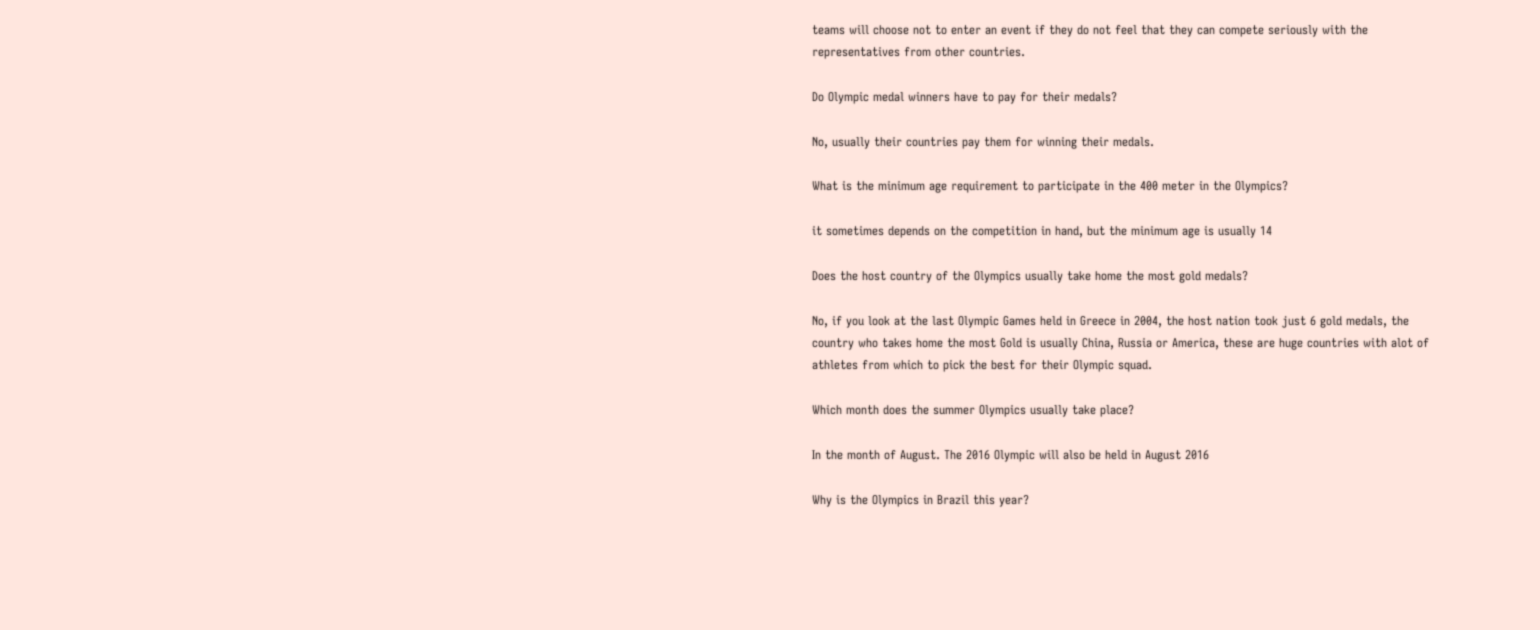teams will choose not to enter an event if they do not feel that they can compete seriously with the representatives from other countries.

Do Olympic medal winners have to pay for their medals?

No, usually their countries pay them for winning their medals.

What is the minimum age requirement to participate in the 400 meter in the Olympics?

it sometimes depends on the competition in hand, but the minimum age is usually 14

Does the host country of the Olympics usually take home the most gold medals?

No, if you look at the last Olympic Games held in Greece in 2004, the host nation took just 6 gold medals, the country who takes home the most Gold is usually China, Russia or America, these are huge countries with alot of athletes from which to pick the best for their Olympic squad.

Which month does the summer Olympics usually take place?

In the month of August. The 2016 Olympic will also be held in August 2016

Why is the Olympics in Brazil this year?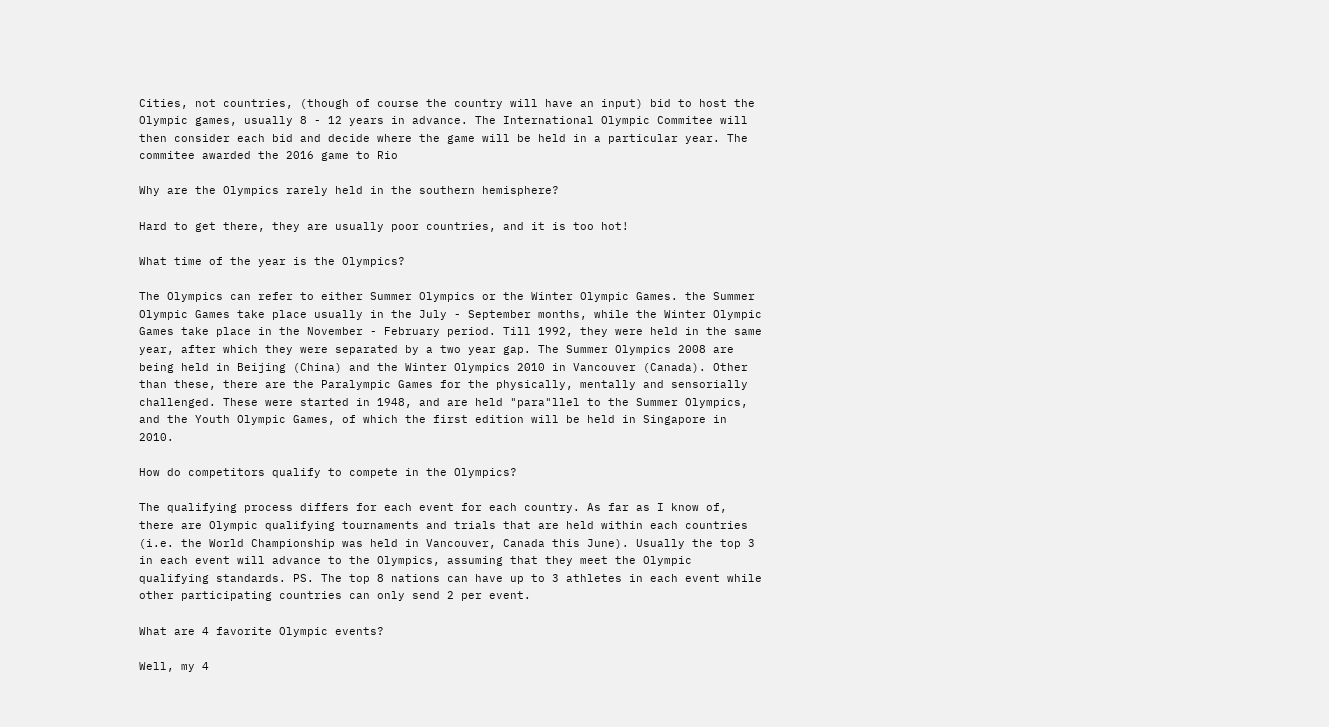Cities, not countries, (though of course the country will have an input) bid to host the Olympic games, usually 8 - 12 years in advance. The International Olympic Commitee will then consider each bid and decide where the game will be held in a particular year. The commitee awarded the 2016 game to Rio

Why are the Olympics rarely held in the southern hemisphere?

Hard to get there, they are usually poor countries, and it is too hot!

What time of the year is the Olympics?

The Olympics can refer to either Summer Olympics or the Winter Olympic Games. the Summer Olympic Games take place usually in the July - September months, while the Winter Olympic Games take place in the November - February period. Till 1992, they were held in the same year, after which they were separated by a two year gap. The Summer Olympics 2008 are being held in Beijing (China) and the Winter Olympics 2010 in Vancouver (Canada). Other than these, there are the Paralympic Games for the physically, mentally and sensorially challenged. These were started in 1948, and are held "para"llel to the Summer Olympics, and the Youth Olympic Games, of which the first edition will be held in Singapore in 2010.

How do competitors qualify to compete in the Olympics?

The qualifying process differs for each event for each country. As far as I know of, there are Olympic qualifying tournaments and trials that are held within each countries (i.e. the World Championship was held in Vancouver, Canada this June). Usually the top 3 in each event will advance to the Olympics, assuming that they meet the Olympic qualifying standards. PS. The top 8 nations can have up to 3 athletes in each event while other participating countries can only send 2 per event.

What are 4 favorite Olympic events?

Well, my 4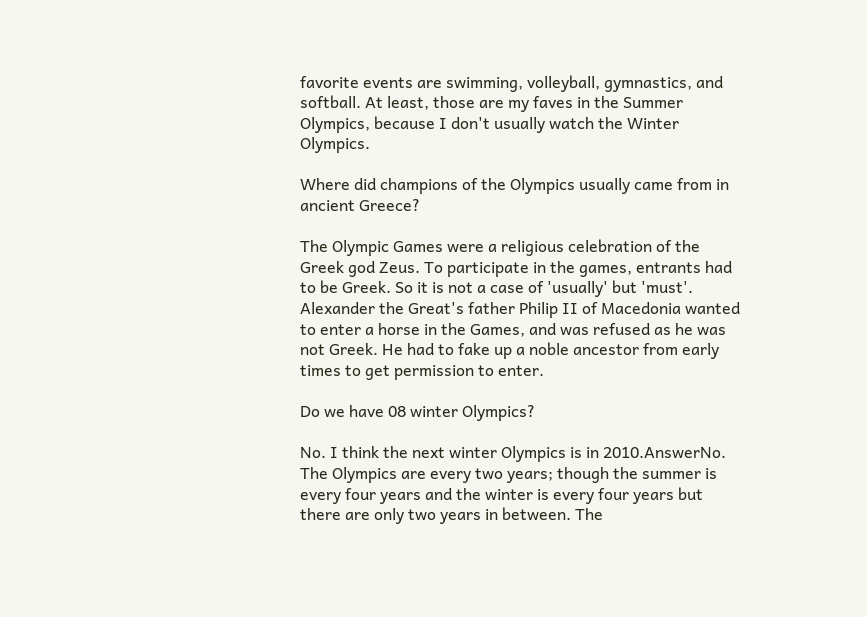favorite events are swimming, volleyball, gymnastics, and softball. At least, those are my faves in the Summer Olympics, because I don't usually watch the Winter Olympics.

Where did champions of the Olympics usually came from in ancient Greece?

The Olympic Games were a religious celebration of the Greek god Zeus. To participate in the games, entrants had to be Greek. So it is not a case of 'usually' but 'must'. Alexander the Great's father Philip II of Macedonia wanted to enter a horse in the Games, and was refused as he was not Greek. He had to fake up a noble ancestor from early times to get permission to enter.

Do we have 08 winter Olympics?

No. I think the next winter Olympics is in 2010.AnswerNo. The Olympics are every two years; though the summer is every four years and the winter is every four years but there are only two years in between. The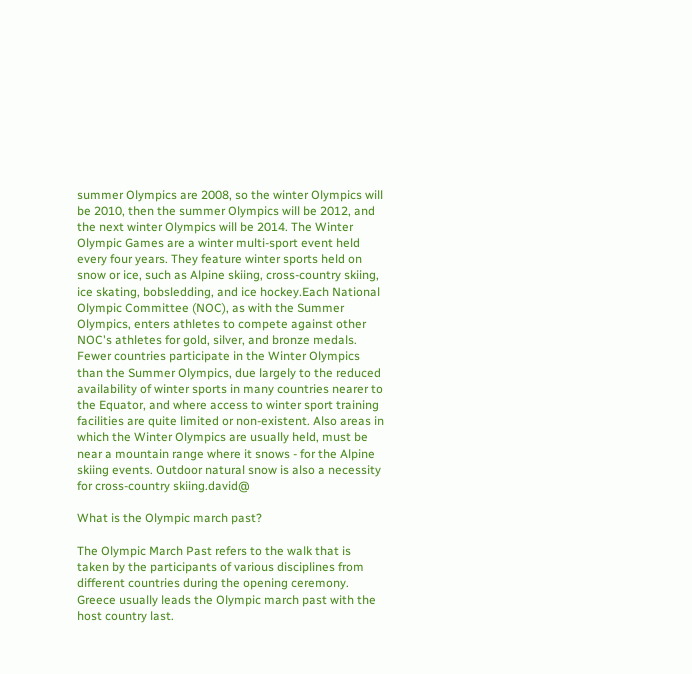summer Olympics are 2008, so the winter Olympics will be 2010, then the summer Olympics will be 2012, and the next winter Olympics will be 2014. The Winter Olympic Games are a winter multi-sport event held every four years. They feature winter sports held on snow or ice, such as Alpine skiing, cross-country skiing, ice skating, bobsledding, and ice hockey.Each National Olympic Committee (NOC), as with the Summer Olympics, enters athletes to compete against other NOC's athletes for gold, silver, and bronze medals. Fewer countries participate in the Winter Olympics than the Summer Olympics, due largely to the reduced availability of winter sports in many countries nearer to the Equator, and where access to winter sport training facilities are quite limited or non-existent. Also areas in which the Winter Olympics are usually held, must be near a mountain range where it snows - for the Alpine skiing events. Outdoor natural snow is also a necessity for cross-country skiing.david@

What is the Olympic march past?

The Olympic March Past refers to the walk that is taken by the participants of various disciplines from different countries during the opening ceremony. Greece usually leads the Olympic march past with the host country last.